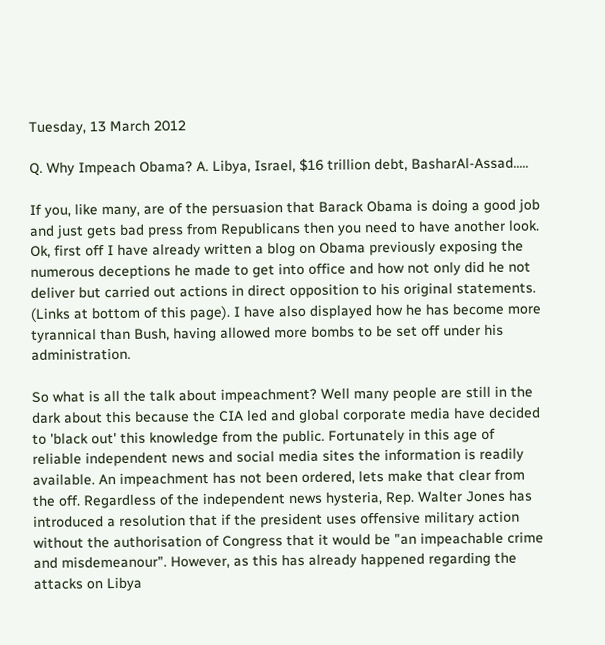Tuesday, 13 March 2012

Q. Why Impeach Obama? A. Libya, Israel, $16 trillion debt, BasharAl-Assad.....

If you, like many, are of the persuasion that Barack Obama is doing a good job and just gets bad press from Republicans then you need to have another look. Ok, first off I have already written a blog on Obama previously exposing the numerous deceptions he made to get into office and how not only did he not deliver but carried out actions in direct opposition to his original statements. (Links at bottom of this page). I have also displayed how he has become more tyrannical than Bush, having allowed more bombs to be set off under his administration.

So what is all the talk about impeachment? Well many people are still in the dark about this because the CIA led and global corporate media have decided to 'black out' this knowledge from the public. Fortunately in this age of reliable independent news and social media sites the information is readily available. An impeachment has not been ordered, lets make that clear from the off. Regardless of the independent news hysteria, Rep. Walter Jones has introduced a resolution that if the president uses offensive military action without the authorisation of Congress that it would be "an impeachable crime and misdemeanour". However, as this has already happened regarding the attacks on Libya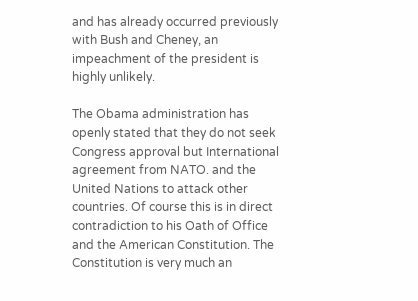and has already occurred previously with Bush and Cheney, an impeachment of the president is highly unlikely.

The Obama administration has openly stated that they do not seek Congress approval but International agreement from NATO. and the United Nations to attack other countries. Of course this is in direct contradiction to his Oath of Office and the American Constitution. The Constitution is very much an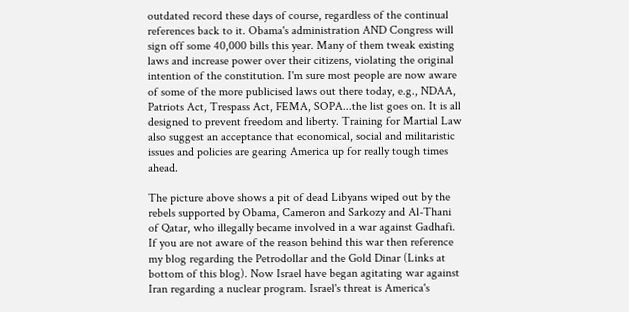outdated record these days of course, regardless of the continual references back to it. Obama's administration AND Congress will sign off some 40,000 bills this year. Many of them tweak existing laws and increase power over their citizens, violating the original intention of the constitution. I'm sure most people are now aware of some of the more publicised laws out there today, e.g., NDAA, Patriots Act, Trespass Act, FEMA, SOPA...the list goes on. It is all designed to prevent freedom and liberty. Training for Martial Law also suggest an acceptance that economical, social and militaristic issues and policies are gearing America up for really tough times ahead.

The picture above shows a pit of dead Libyans wiped out by the rebels supported by Obama, Cameron and Sarkozy and Al-Thani of Qatar, who illegally became involved in a war against Gadhafi. If you are not aware of the reason behind this war then reference my blog regarding the Petrodollar and the Gold Dinar (Links at bottom of this blog). Now Israel have began agitating war against Iran regarding a nuclear program. Israel's threat is America's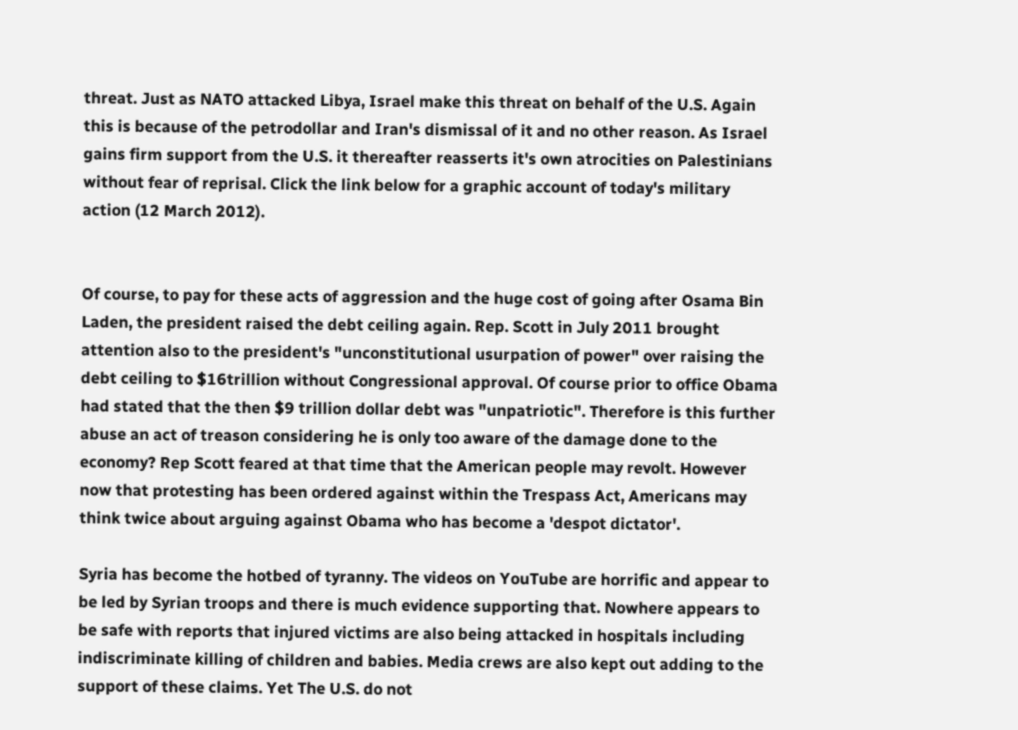threat. Just as NATO attacked Libya, Israel make this threat on behalf of the U.S. Again this is because of the petrodollar and Iran's dismissal of it and no other reason. As Israel gains firm support from the U.S. it thereafter reasserts it's own atrocities on Palestinians without fear of reprisal. Click the link below for a graphic account of today's military action (12 March 2012).


Of course, to pay for these acts of aggression and the huge cost of going after Osama Bin Laden, the president raised the debt ceiling again. Rep. Scott in July 2011 brought attention also to the president's "unconstitutional usurpation of power" over raising the debt ceiling to $16trillion without Congressional approval. Of course prior to office Obama had stated that the then $9 trillion dollar debt was "unpatriotic". Therefore is this further abuse an act of treason considering he is only too aware of the damage done to the economy? Rep Scott feared at that time that the American people may revolt. However now that protesting has been ordered against within the Trespass Act, Americans may think twice about arguing against Obama who has become a 'despot dictator'.

Syria has become the hotbed of tyranny. The videos on YouTube are horrific and appear to be led by Syrian troops and there is much evidence supporting that. Nowhere appears to be safe with reports that injured victims are also being attacked in hospitals including indiscriminate killing of children and babies. Media crews are also kept out adding to the support of these claims. Yet The U.S. do not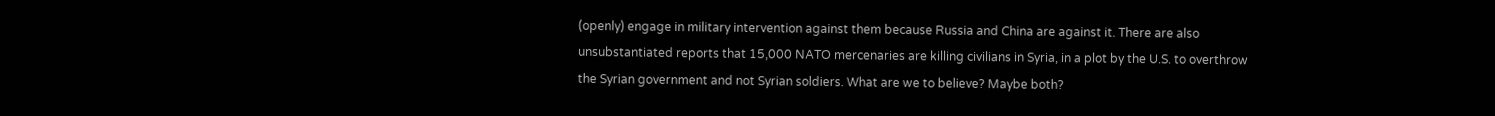(openly) engage in military intervention against them because Russia and China are against it. There are also unsubstantiated reports that 15,000 NATO mercenaries are killing civilians in Syria, in a plot by the U.S. to overthrow the Syrian government and not Syrian soldiers. What are we to believe? Maybe both?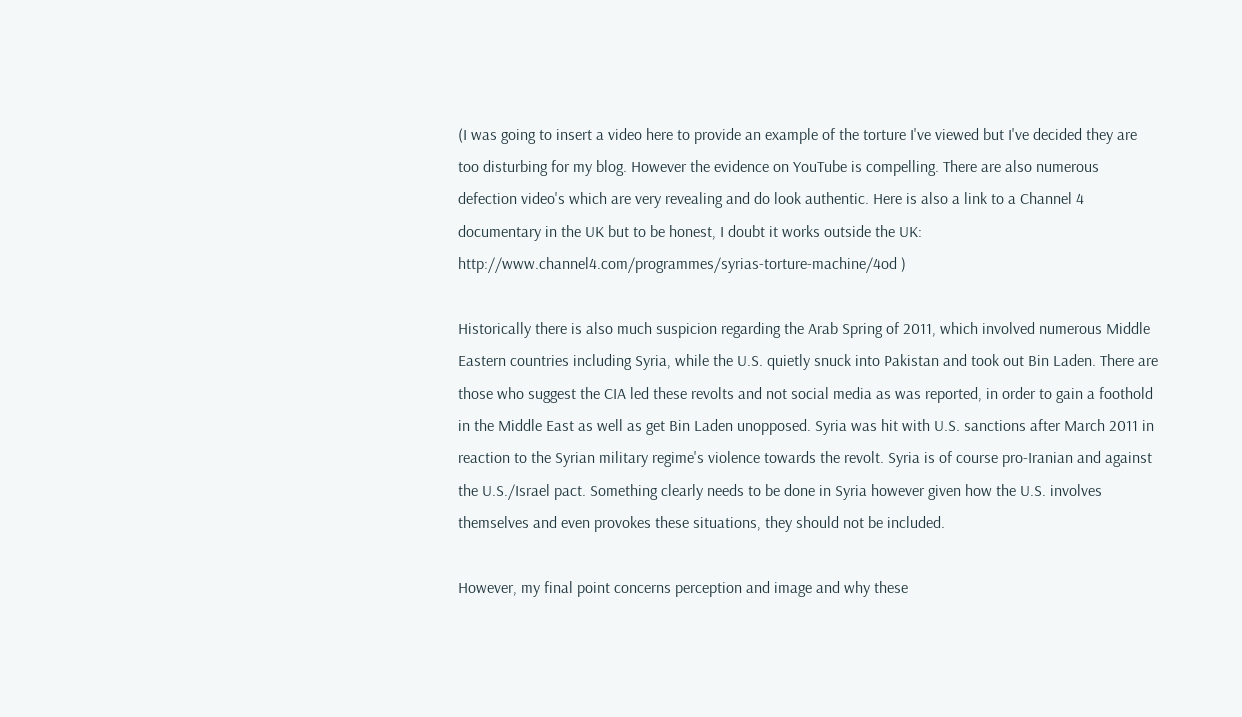(I was going to insert a video here to provide an example of the torture I've viewed but I've decided they are too disturbing for my blog. However the evidence on YouTube is compelling. There are also numerous defection video's which are very revealing and do look authentic. Here is also a link to a Channel 4 documentary in the UK but to be honest, I doubt it works outside the UK: http://www.channel4.com/programmes/syrias-torture-machine/4od )

Historically there is also much suspicion regarding the Arab Spring of 2011, which involved numerous Middle Eastern countries including Syria, while the U.S. quietly snuck into Pakistan and took out Bin Laden. There are those who suggest the CIA led these revolts and not social media as was reported, in order to gain a foothold in the Middle East as well as get Bin Laden unopposed. Syria was hit with U.S. sanctions after March 2011 in reaction to the Syrian military regime's violence towards the revolt. Syria is of course pro-Iranian and against the U.S./Israel pact. Something clearly needs to be done in Syria however given how the U.S. involves themselves and even provokes these situations, they should not be included.

However, my final point concerns perception and image and why these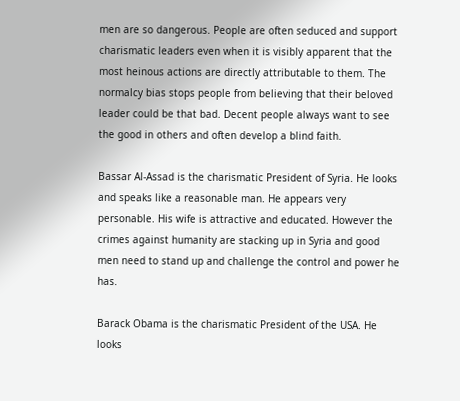men are so dangerous. People are often seduced and support charismatic leaders even when it is visibly apparent that the most heinous actions are directly attributable to them. The normalcy bias stops people from believing that their beloved leader could be that bad. Decent people always want to see the good in others and often develop a blind faith.

Bassar Al-Assad is the charismatic President of Syria. He looks and speaks like a reasonable man. He appears very personable. His wife is attractive and educated. However the crimes against humanity are stacking up in Syria and good men need to stand up and challenge the control and power he has.

Barack Obama is the charismatic President of the USA. He looks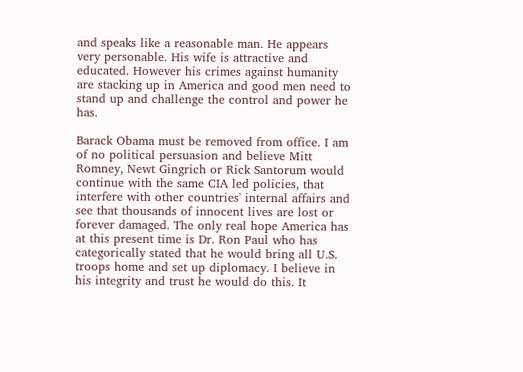and speaks like a reasonable man. He appears very personable. His wife is attractive and educated. However his crimes against humanity are stacking up in America and good men need to stand up and challenge the control and power he has.

Barack Obama must be removed from office. I am of no political persuasion and believe Mitt Romney, Newt Gingrich or Rick Santorum would continue with the same CIA led policies, that interfere with other countries' internal affairs and see that thousands of innocent lives are lost or forever damaged. The only real hope America has at this present time is Dr. Ron Paul who has categorically stated that he would bring all U.S. troops home and set up diplomacy. I believe in his integrity and trust he would do this. It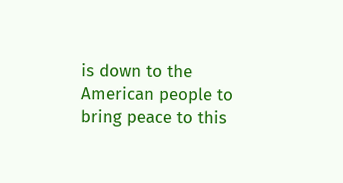is down to the American people to bring peace to this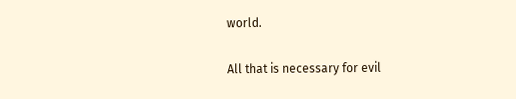world.

All that is necessary for evil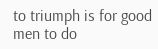to triumph is for good men to do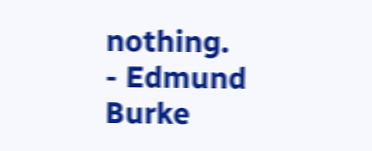nothing.
- Edmund Burke